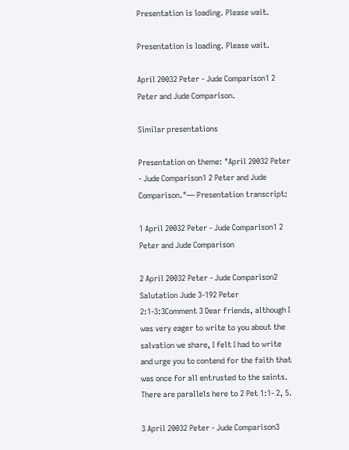Presentation is loading. Please wait.

Presentation is loading. Please wait.

April 20032 Peter - Jude Comparison1 2 Peter and Jude Comparison.

Similar presentations

Presentation on theme: "April 20032 Peter - Jude Comparison1 2 Peter and Jude Comparison."— Presentation transcript:

1 April 20032 Peter - Jude Comparison1 2 Peter and Jude Comparison

2 April 20032 Peter - Jude Comparison2 Salutation Jude 3-192 Peter 2:1-3:3Comment 3 Dear friends, although I was very eager to write to you about the salvation we share, I felt I had to write and urge you to contend for the faith that was once for all entrusted to the saints. There are parallels here to 2 Pet 1:1- 2, 5.

3 April 20032 Peter - Jude Comparison3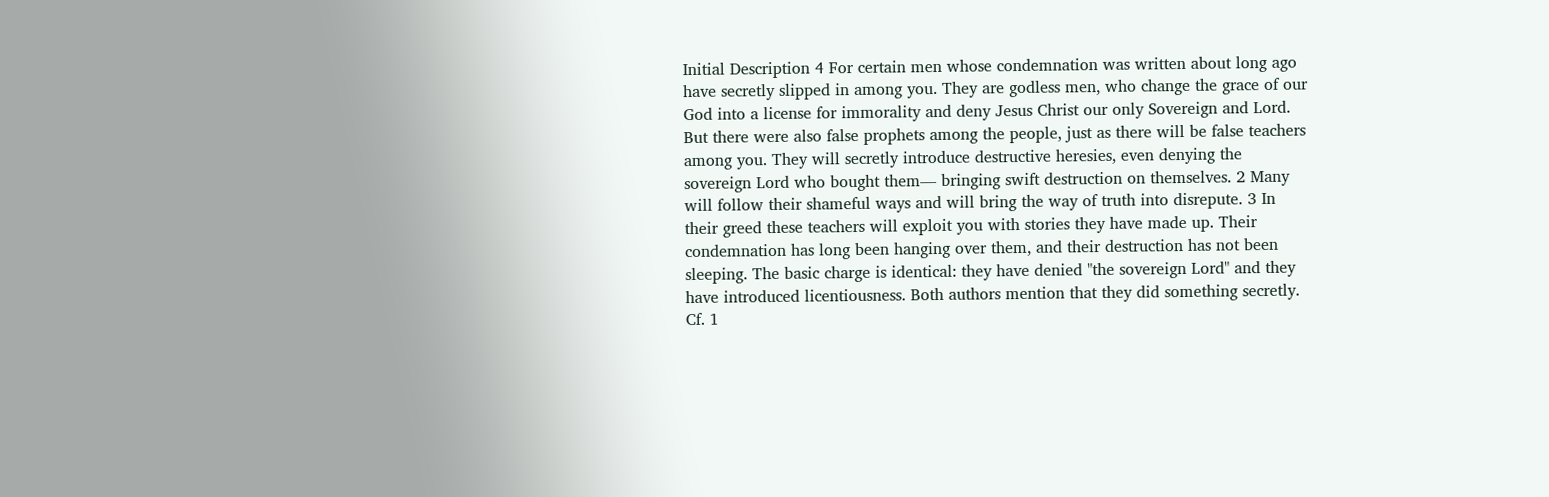Initial Description 4 For certain men whose condemnation was written about long ago have secretly slipped in among you. They are godless men, who change the grace of our God into a license for immorality and deny Jesus Christ our only Sovereign and Lord. But there were also false prophets among the people, just as there will be false teachers among you. They will secretly introduce destructive heresies, even denying the sovereign Lord who bought them— bringing swift destruction on themselves. 2 Many will follow their shameful ways and will bring the way of truth into disrepute. 3 In their greed these teachers will exploit you with stories they have made up. Their condemnation has long been hanging over them, and their destruction has not been sleeping. The basic charge is identical: they have denied "the sovereign Lord" and they have introduced licentiousness. Both authors mention that they did something secretly. Cf. 1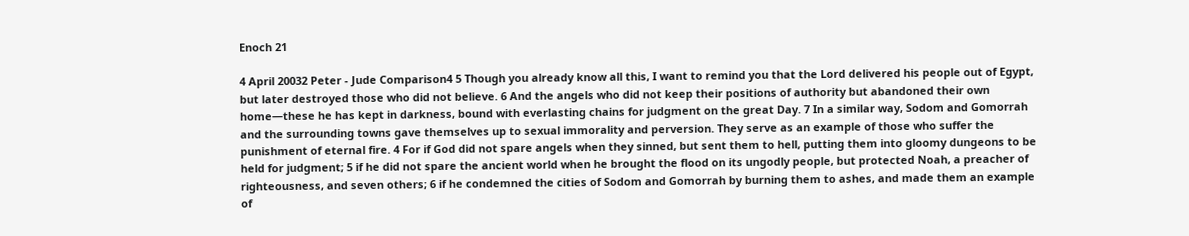Enoch 21

4 April 20032 Peter - Jude Comparison4 5 Though you already know all this, I want to remind you that the Lord delivered his people out of Egypt, but later destroyed those who did not believe. 6 And the angels who did not keep their positions of authority but abandoned their own home—these he has kept in darkness, bound with everlasting chains for judgment on the great Day. 7 In a similar way, Sodom and Gomorrah and the surrounding towns gave themselves up to sexual immorality and perversion. They serve as an example of those who suffer the punishment of eternal fire. 4 For if God did not spare angels when they sinned, but sent them to hell, putting them into gloomy dungeons to be held for judgment; 5 if he did not spare the ancient world when he brought the flood on its ungodly people, but protected Noah, a preacher of righteousness, and seven others; 6 if he condemned the cities of Sodom and Gomorrah by burning them to ashes, and made them an example of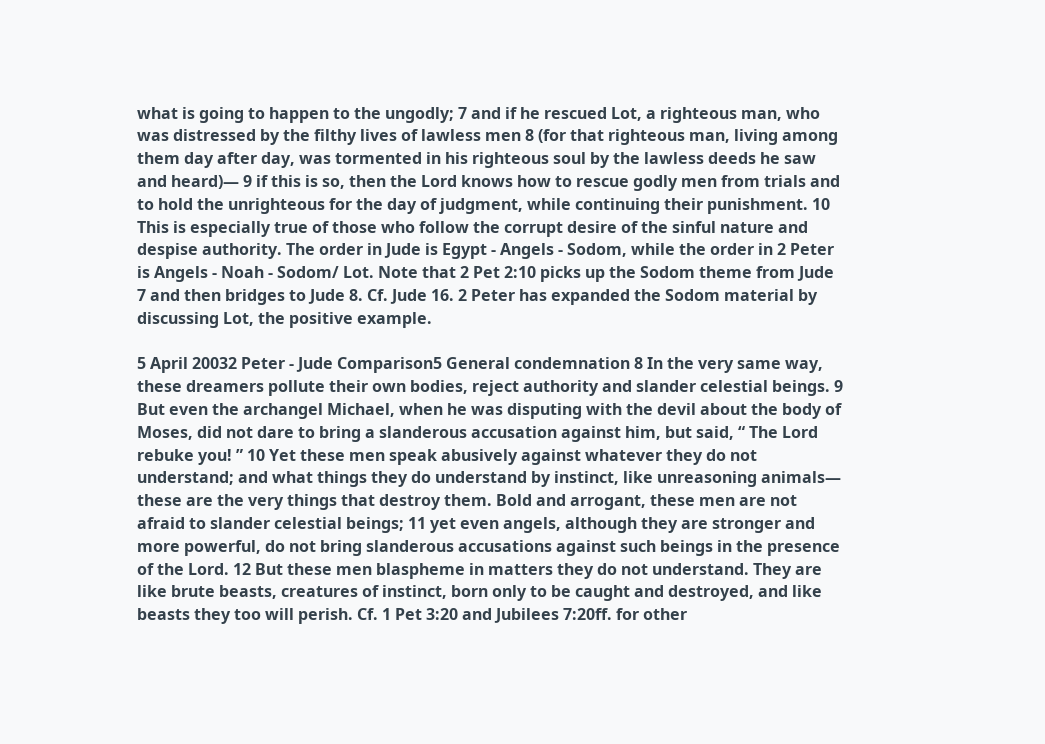what is going to happen to the ungodly; 7 and if he rescued Lot, a righteous man, who was distressed by the filthy lives of lawless men 8 (for that righteous man, living among them day after day, was tormented in his righteous soul by the lawless deeds he saw and heard)— 9 if this is so, then the Lord knows how to rescue godly men from trials and to hold the unrighteous for the day of judgment, while continuing their punishment. 10 This is especially true of those who follow the corrupt desire of the sinful nature and despise authority. The order in Jude is Egypt - Angels - Sodom, while the order in 2 Peter is Angels - Noah - Sodom/ Lot. Note that 2 Pet 2:10 picks up the Sodom theme from Jude 7 and then bridges to Jude 8. Cf. Jude 16. 2 Peter has expanded the Sodom material by discussing Lot, the positive example.

5 April 20032 Peter - Jude Comparison5 General condemnation 8 In the very same way, these dreamers pollute their own bodies, reject authority and slander celestial beings. 9 But even the archangel Michael, when he was disputing with the devil about the body of Moses, did not dare to bring a slanderous accusation against him, but said, “ The Lord rebuke you! ” 10 Yet these men speak abusively against whatever they do not understand; and what things they do understand by instinct, like unreasoning animals— these are the very things that destroy them. Bold and arrogant, these men are not afraid to slander celestial beings; 11 yet even angels, although they are stronger and more powerful, do not bring slanderous accusations against such beings in the presence of the Lord. 12 But these men blaspheme in matters they do not understand. They are like brute beasts, creatures of instinct, born only to be caught and destroyed, and like beasts they too will perish. Cf. 1 Pet 3:20 and Jubilees 7:20ff. for other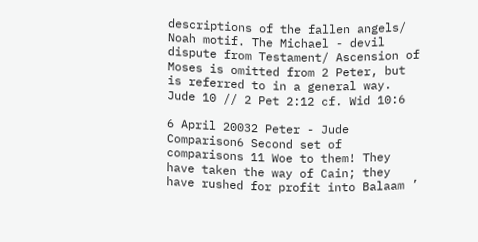descriptions of the fallen angels/ Noah motif. The Michael - devil dispute from Testament/ Ascension of Moses is omitted from 2 Peter, but is referred to in a general way. Jude 10 // 2 Pet 2:12 cf. Wid 10:6

6 April 20032 Peter - Jude Comparison6 Second set of comparisons 11 Woe to them! They have taken the way of Cain; they have rushed for profit into Balaam ’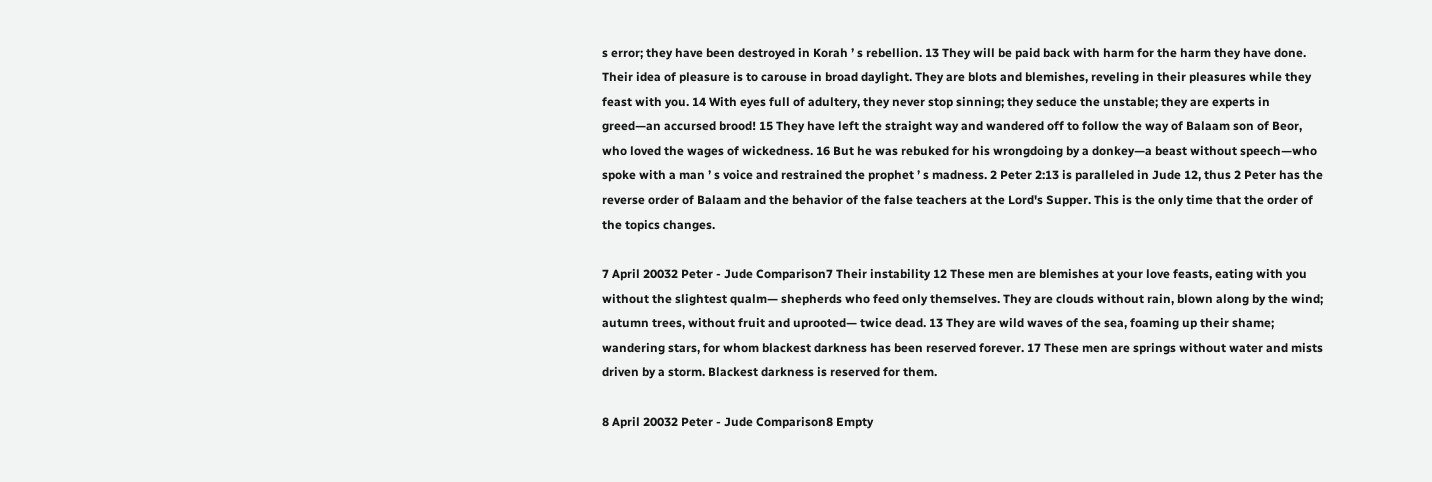s error; they have been destroyed in Korah ’ s rebellion. 13 They will be paid back with harm for the harm they have done. Their idea of pleasure is to carouse in broad daylight. They are blots and blemishes, reveling in their pleasures while they feast with you. 14 With eyes full of adultery, they never stop sinning; they seduce the unstable; they are experts in greed—an accursed brood! 15 They have left the straight way and wandered off to follow the way of Balaam son of Beor, who loved the wages of wickedness. 16 But he was rebuked for his wrongdoing by a donkey—a beast without speech—who spoke with a man ’ s voice and restrained the prophet ’ s madness. 2 Peter 2:13 is paralleled in Jude 12, thus 2 Peter has the reverse order of Balaam and the behavior of the false teachers at the Lord's Supper. This is the only time that the order of the topics changes.

7 April 20032 Peter - Jude Comparison7 Their instability 12 These men are blemishes at your love feasts, eating with you without the slightest qualm— shepherds who feed only themselves. They are clouds without rain, blown along by the wind; autumn trees, without fruit and uprooted— twice dead. 13 They are wild waves of the sea, foaming up their shame; wandering stars, for whom blackest darkness has been reserved forever. 17 These men are springs without water and mists driven by a storm. Blackest darkness is reserved for them.

8 April 20032 Peter - Jude Comparison8 Empty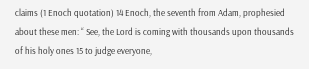claims (1 Enoch quotation) 14 Enoch, the seventh from Adam, prophesied about these men: “ See, the Lord is coming with thousands upon thousands of his holy ones 15 to judge everyone,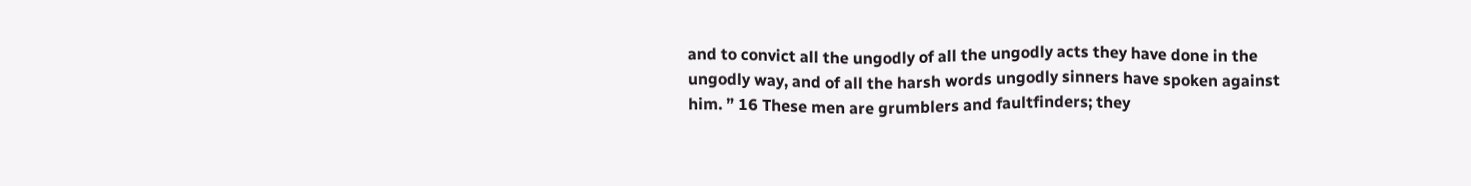and to convict all the ungodly of all the ungodly acts they have done in the ungodly way, and of all the harsh words ungodly sinners have spoken against him. ” 16 These men are grumblers and faultfinders; they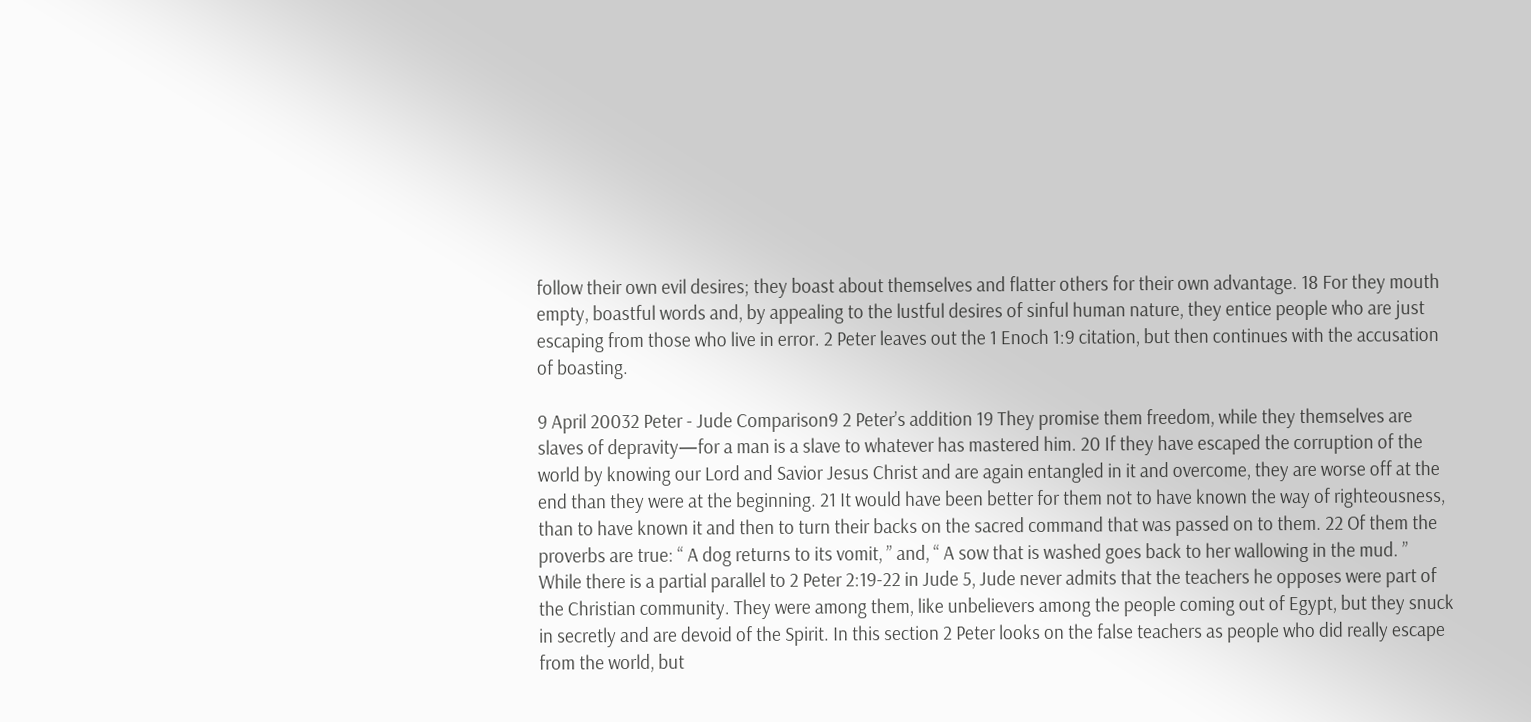follow their own evil desires; they boast about themselves and flatter others for their own advantage. 18 For they mouth empty, boastful words and, by appealing to the lustful desires of sinful human nature, they entice people who are just escaping from those who live in error. 2 Peter leaves out the 1 Enoch 1:9 citation, but then continues with the accusation of boasting.

9 April 20032 Peter - Jude Comparison9 2 Peter’s addition 19 They promise them freedom, while they themselves are slaves of depravity—for a man is a slave to whatever has mastered him. 20 If they have escaped the corruption of the world by knowing our Lord and Savior Jesus Christ and are again entangled in it and overcome, they are worse off at the end than they were at the beginning. 21 It would have been better for them not to have known the way of righteousness, than to have known it and then to turn their backs on the sacred command that was passed on to them. 22 Of them the proverbs are true: “ A dog returns to its vomit, ” and, “ A sow that is washed goes back to her wallowing in the mud. ” While there is a partial parallel to 2 Peter 2:19-22 in Jude 5, Jude never admits that the teachers he opposes were part of the Christian community. They were among them, like unbelievers among the people coming out of Egypt, but they snuck in secretly and are devoid of the Spirit. In this section 2 Peter looks on the false teachers as people who did really escape from the world, but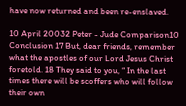have now returned and been re-enslaved.

10 April 20032 Peter - Jude Comparison10 Conclusion 17 But, dear friends, remember what the apostles of our Lord Jesus Christ foretold. 18 They said to you, “ In the last times there will be scoffers who will follow their own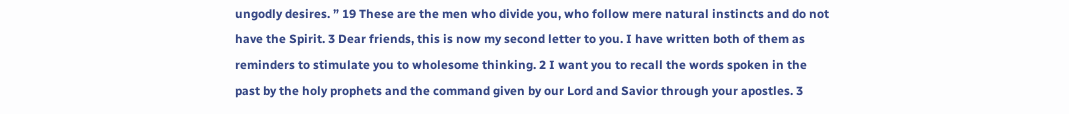ungodly desires. ” 19 These are the men who divide you, who follow mere natural instincts and do not have the Spirit. 3 Dear friends, this is now my second letter to you. I have written both of them as reminders to stimulate you to wholesome thinking. 2 I want you to recall the words spoken in the past by the holy prophets and the command given by our Lord and Savior through your apostles. 3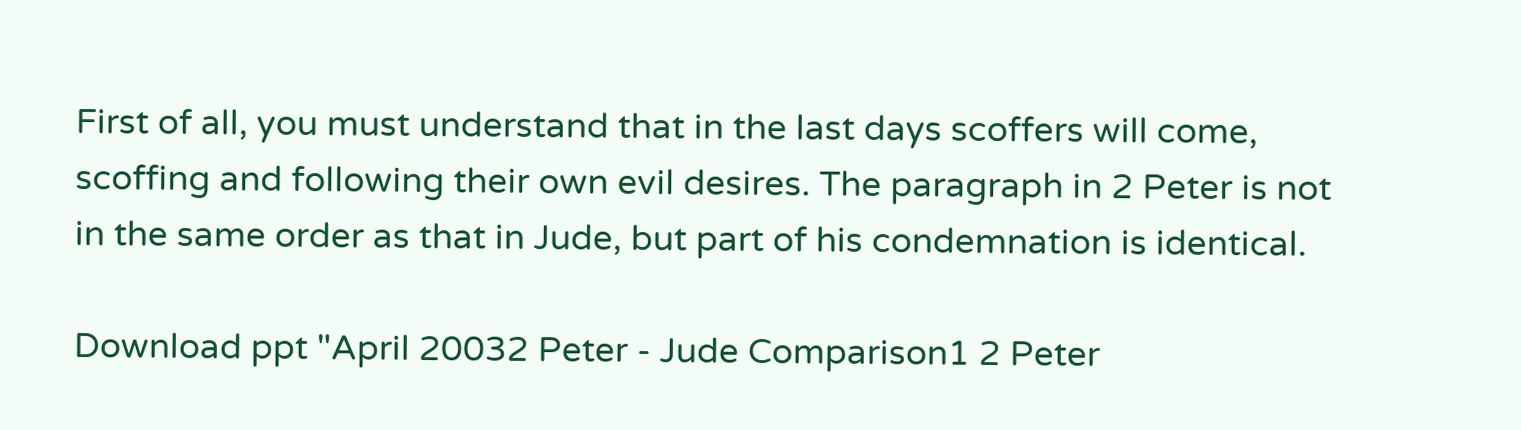First of all, you must understand that in the last days scoffers will come, scoffing and following their own evil desires. The paragraph in 2 Peter is not in the same order as that in Jude, but part of his condemnation is identical.

Download ppt "April 20032 Peter - Jude Comparison1 2 Peter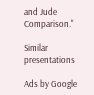and Jude Comparison."

Similar presentations

Ads by Google